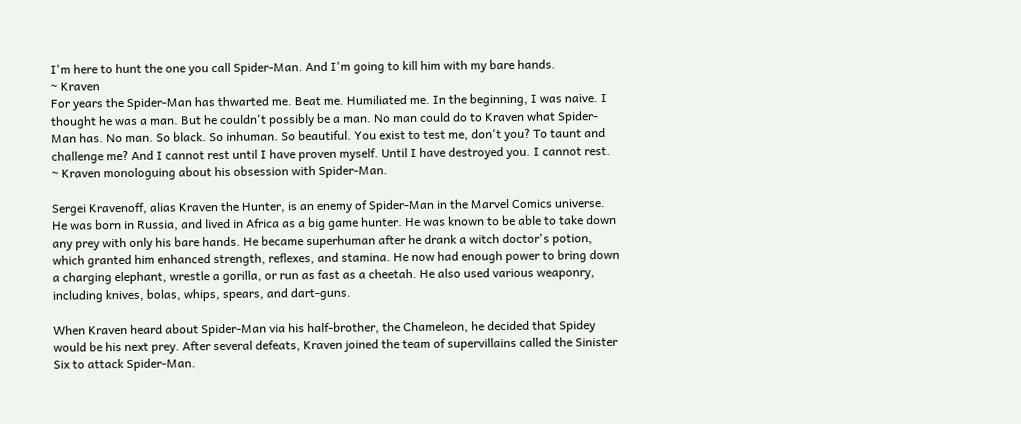I'm here to hunt the one you call Spider-Man. And I'm going to kill him with my bare hands.
~ Kraven
For years the Spider-Man has thwarted me. Beat me. Humiliated me. In the beginning, I was naive. I thought he was a man. But he couldn't possibly be a man. No man could do to Kraven what Spider-Man has. No man. So black. So inhuman. So beautiful. You exist to test me, don't you? To taunt and challenge me? And I cannot rest until I have proven myself. Until I have destroyed you. I cannot rest.
~ Kraven monologuing about his obsession with Spider-Man.

Sergei Kravenoff, alias Kraven the Hunter, is an enemy of Spider-Man in the Marvel Comics universe. He was born in Russia, and lived in Africa as a big game hunter. He was known to be able to take down any prey with only his bare hands. He became superhuman after he drank a witch doctor's potion, which granted him enhanced strength, reflexes, and stamina. He now had enough power to bring down a charging elephant, wrestle a gorilla, or run as fast as a cheetah. He also used various weaponry, including knives, bolas, whips, spears, and dart-guns.

When Kraven heard about Spider-Man via his half-brother, the Chameleon, he decided that Spidey would be his next prey. After several defeats, Kraven joined the team of supervillains called the Sinister Six to attack Spider-Man.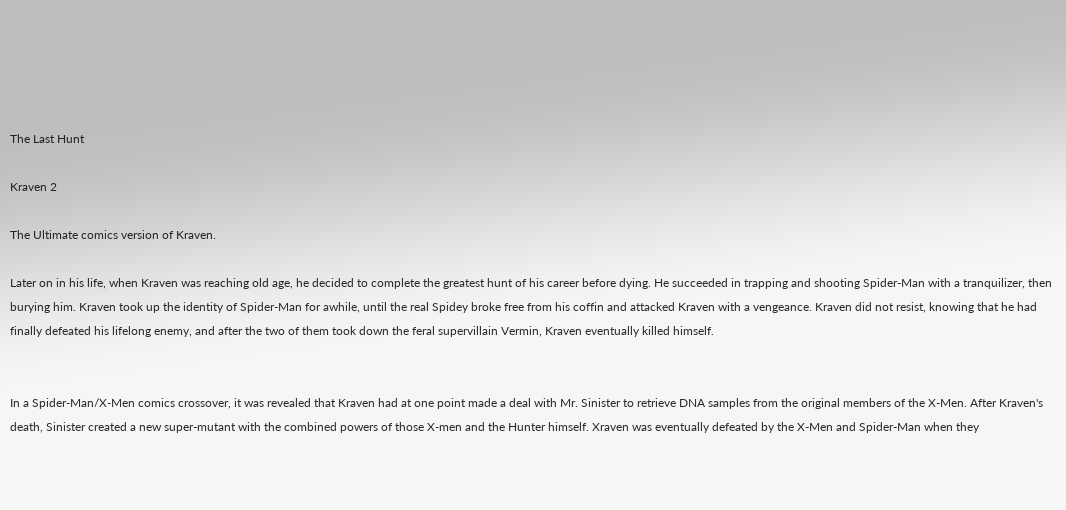The Last Hunt

Kraven 2

The Ultimate comics version of Kraven.

Later on in his life, when Kraven was reaching old age, he decided to complete the greatest hunt of his career before dying. He succeeded in trapping and shooting Spider-Man with a tranquilizer, then burying him. Kraven took up the identity of Spider-Man for awhile, until the real Spidey broke free from his coffin and attacked Kraven with a vengeance. Kraven did not resist, knowing that he had finally defeated his lifelong enemy, and after the two of them took down the feral supervillain Vermin, Kraven eventually killed himself.


In a Spider-Man/X-Men comics crossover, it was revealed that Kraven had at one point made a deal with Mr. Sinister to retrieve DNA samples from the original members of the X-Men. After Kraven's death, Sinister created a new super-mutant with the combined powers of those X-men and the Hunter himself. Xraven was eventually defeated by the X-Men and Spider-Man when they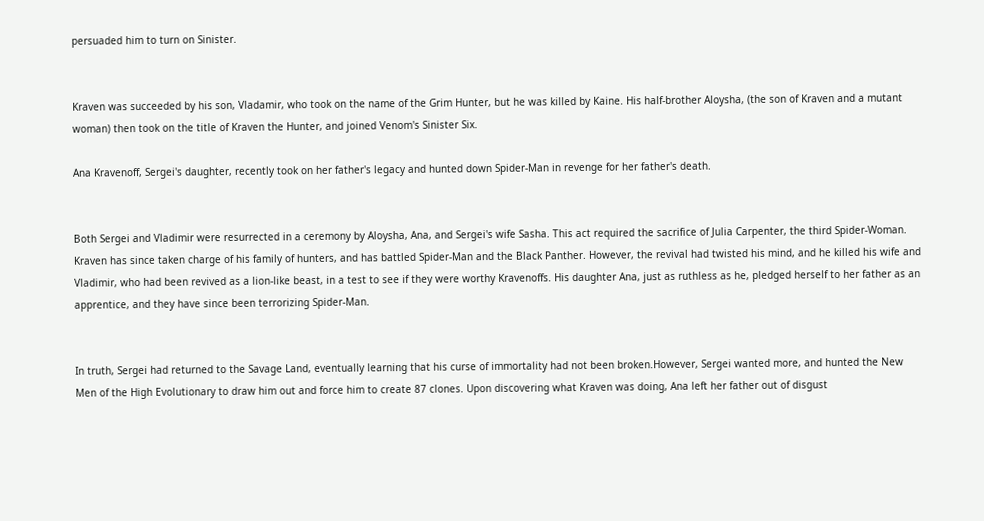persuaded him to turn on Sinister.


Kraven was succeeded by his son, Vladamir, who took on the name of the Grim Hunter, but he was killed by Kaine. His half-brother Aloysha, (the son of Kraven and a mutant woman) then took on the title of Kraven the Hunter, and joined Venom's Sinister Six.

Ana Kravenoff, Sergei's daughter, recently took on her father's legacy and hunted down Spider-Man in revenge for her father's death.


Both Sergei and Vladimir were resurrected in a ceremony by Aloysha, Ana, and Sergei's wife Sasha. This act required the sacrifice of Julia Carpenter, the third Spider-Woman. Kraven has since taken charge of his family of hunters, and has battled Spider-Man and the Black Panther. However, the revival had twisted his mind, and he killed his wife and Vladimir, who had been revived as a lion-like beast, in a test to see if they were worthy Kravenoffs. His daughter Ana, just as ruthless as he, pledged herself to her father as an apprentice, and they have since been terrorizing Spider-Man.


In truth, Sergei had returned to the Savage Land, eventually learning that his curse of immortality had not been broken.However, Sergei wanted more, and hunted the New Men of the High Evolutionary to draw him out and force him to create 87 clones. Upon discovering what Kraven was doing, Ana left her father out of disgust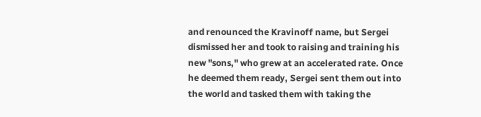and renounced the Kravinoff name, but Sergei dismissed her and took to raising and training his new "sons," who grew at an accelerated rate. Once he deemed them ready, Sergei sent them out into the world and tasked them with taking the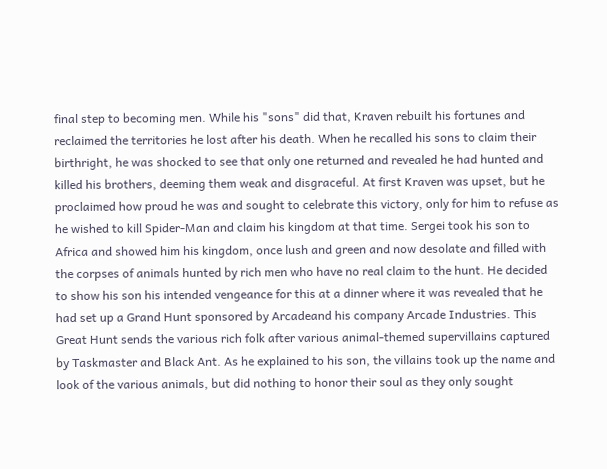final step to becoming men. While his "sons" did that, Kraven rebuilt his fortunes and reclaimed the territories he lost after his death. When he recalled his sons to claim their birthright, he was shocked to see that only one returned and revealed he had hunted and killed his brothers, deeming them weak and disgraceful. At first Kraven was upset, but he proclaimed how proud he was and sought to celebrate this victory, only for him to refuse as he wished to kill Spider-Man and claim his kingdom at that time. Sergei took his son to Africa and showed him his kingdom, once lush and green and now desolate and filled with the corpses of animals hunted by rich men who have no real claim to the hunt. He decided to show his son his intended vengeance for this at a dinner where it was revealed that he had set up a Grand Hunt sponsored by Arcadeand his company Arcade Industries. This Great Hunt sends the various rich folk after various animal-themed supervillains captured by Taskmaster and Black Ant. As he explained to his son, the villains took up the name and look of the various animals, but did nothing to honor their soul as they only sought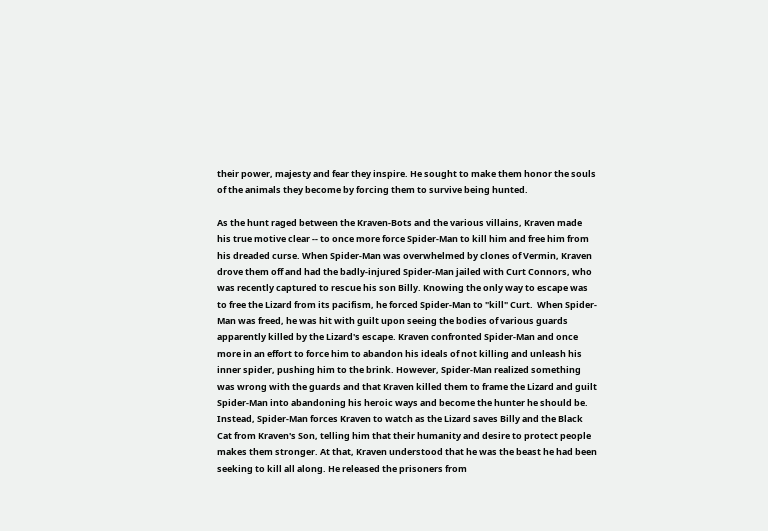their power, majesty and fear they inspire. He sought to make them honor the souls of the animals they become by forcing them to survive being hunted.

As the hunt raged between the Kraven-Bots and the various villains, Kraven made his true motive clear -- to once more force Spider-Man to kill him and free him from his dreaded curse. When Spider-Man was overwhelmed by clones of Vermin, Kraven drove them off and had the badly-injured Spider-Man jailed with Curt Connors, who was recently captured to rescue his son Billy. Knowing the only way to escape was to free the Lizard from its pacifism, he forced Spider-Man to "kill" Curt.  When Spider-Man was freed, he was hit with guilt upon seeing the bodies of various guards apparently killed by the Lizard's escape. Kraven confronted Spider-Man and once more in an effort to force him to abandon his ideals of not killing and unleash his inner spider, pushing him to the brink. However, Spider-Man realized something was wrong with the guards and that Kraven killed them to frame the Lizard and guilt Spider-Man into abandoning his heroic ways and become the hunter he should be. Instead, Spider-Man forces Kraven to watch as the Lizard saves Billy and the Black Cat from Kraven's Son, telling him that their humanity and desire to protect people makes them stronger. At that, Kraven understood that he was the beast he had been seeking to kill all along. He released the prisoners from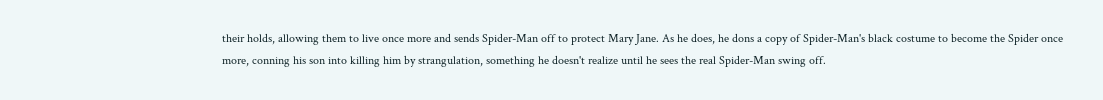their holds, allowing them to live once more and sends Spider-Man off to protect Mary Jane. As he does, he dons a copy of Spider-Man's black costume to become the Spider once more, conning his son into killing him by strangulation, something he doesn't realize until he sees the real Spider-Man swing off.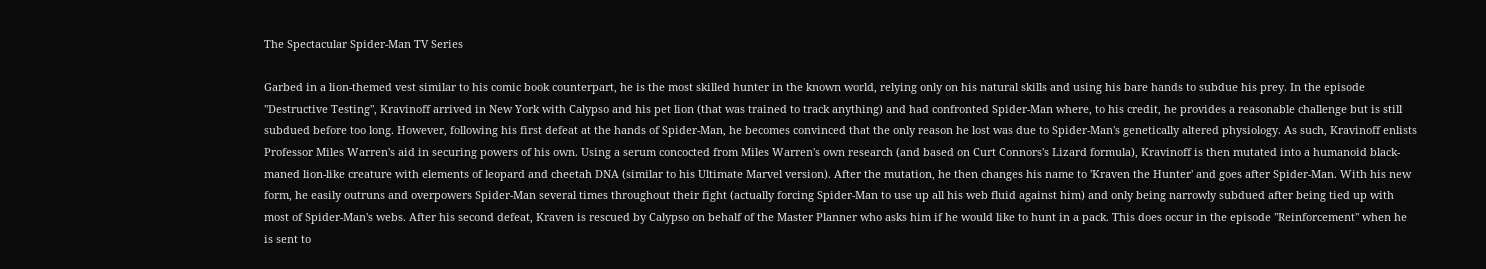The Spectacular Spider-Man TV Series

Garbed in a lion-themed vest similar to his comic book counterpart, he is the most skilled hunter in the known world, relying only on his natural skills and using his bare hands to subdue his prey. In the episode "Destructive Testing", Kravinoff arrived in New York with Calypso and his pet lion (that was trained to track anything) and had confronted Spider-Man where, to his credit, he provides a reasonable challenge but is still subdued before too long. However, following his first defeat at the hands of Spider-Man, he becomes convinced that the only reason he lost was due to Spider-Man's genetically altered physiology. As such, Kravinoff enlists Professor Miles Warren's aid in securing powers of his own. Using a serum concocted from Miles Warren's own research (and based on Curt Connors's Lizard formula), Kravinoff is then mutated into a humanoid black-maned lion-like creature with elements of leopard and cheetah DNA (similar to his Ultimate Marvel version). After the mutation, he then changes his name to 'Kraven the Hunter' and goes after Spider-Man. With his new form, he easily outruns and overpowers Spider-Man several times throughout their fight (actually forcing Spider-Man to use up all his web fluid against him) and only being narrowly subdued after being tied up with most of Spider-Man's webs. After his second defeat, Kraven is rescued by Calypso on behalf of the Master Planner who asks him if he would like to hunt in a pack. This does occur in the episode "Reinforcement" when he is sent to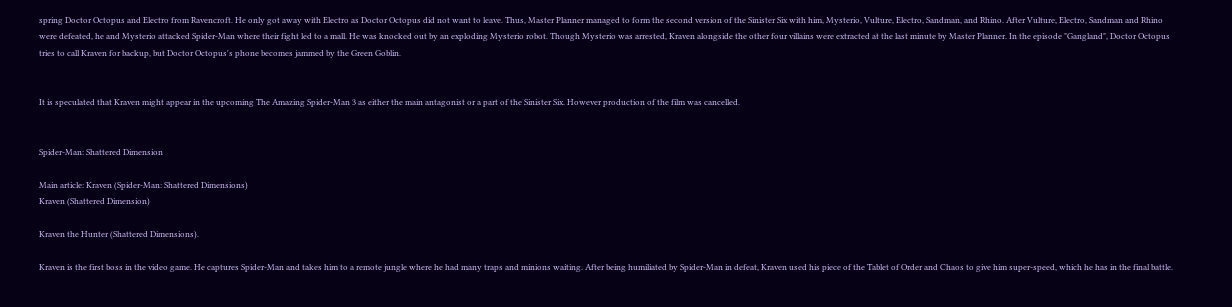spring Doctor Octopus and Electro from Ravencroft. He only got away with Electro as Doctor Octopus did not want to leave. Thus, Master Planner managed to form the second version of the Sinister Six with him, Mysterio, Vulture, Electro, Sandman, and Rhino. After Vulture, Electro, Sandman and Rhino were defeated, he and Mysterio attacked Spider-Man where their fight led to a mall. He was knocked out by an exploding Mysterio robot. Though Mysterio was arrested, Kraven alongside the other four villains were extracted at the last minute by Master Planner. In the episode "Gangland", Doctor Octopus tries to call Kraven for backup, but Doctor Octopus's phone becomes jammed by the Green Goblin.


It is speculated that Kraven might appear in the upcoming The Amazing Spider-Man 3 as either the main antagonist or a part of the Sinister Six. However production of the film was cancelled.


Spider-Man: Shattered Dimension

Main article: Kraven (Spider-Man: Shattered Dimensions)
Kraven (Shattered Dimension)

Kraven the Hunter (Shattered Dimensions).

Kraven is the first boss in the video game. He captures Spider-Man and takes him to a remote jungle where he had many traps and minions waiting. After being humiliated by Spider-Man in defeat, Kraven used his piece of the Tablet of Order and Chaos to give him super-speed, which he has in the final battle.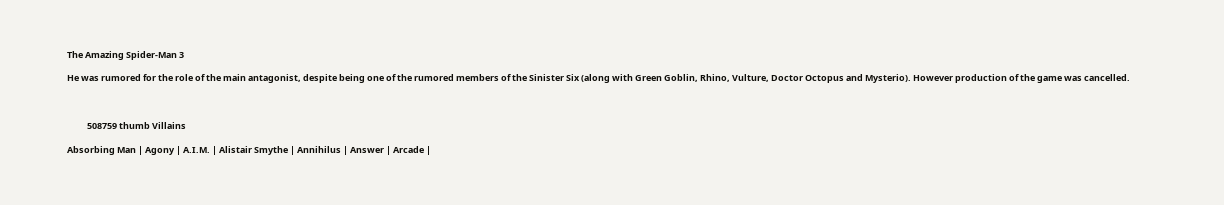The Amazing Spider-Man 3

He was rumored for the role of the main antagonist, despite being one of the rumored members of the Sinister Six (along with Green Goblin, Rhino, Vulture, Doctor Octopus and Mysterio). However production of the game was cancelled.



          508759 thumb Villains

Absorbing Man | Agony | A.I.M. | Alistair Smythe | Annihilus | Answer | Arcade |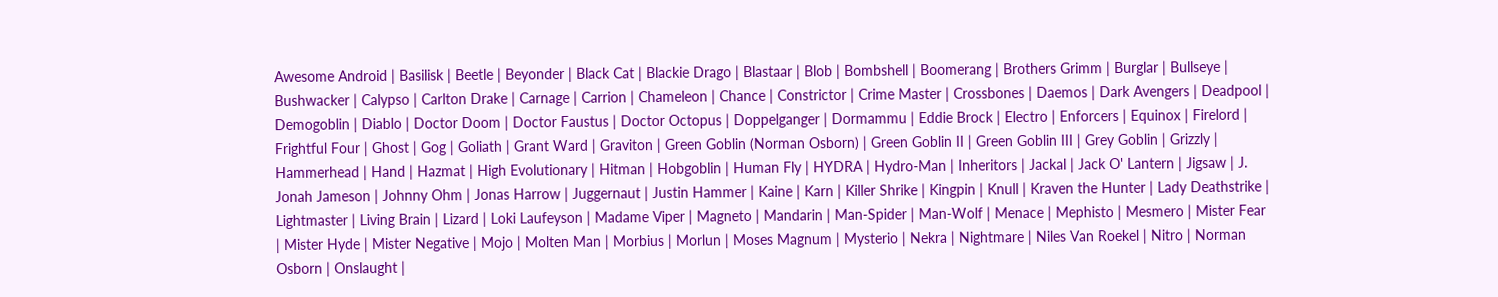Awesome Android | Basilisk | Beetle | Beyonder | Black Cat | Blackie Drago | Blastaar | Blob | Bombshell | Boomerang | Brothers Grimm | Burglar | Bullseye | Bushwacker | Calypso | Carlton Drake | Carnage | Carrion | Chameleon | Chance | Constrictor | Crime Master | Crossbones | Daemos | Dark Avengers | Deadpool | Demogoblin | Diablo | Doctor Doom | Doctor Faustus | Doctor Octopus | Doppelganger | Dormammu | Eddie Brock | Electro | Enforcers | Equinox | Firelord | Frightful Four | Ghost | Gog | Goliath | Grant Ward | Graviton | Green Goblin (Norman Osborn) | Green Goblin II | Green Goblin III | Grey Goblin | Grizzly | Hammerhead | Hand | Hazmat | High Evolutionary | Hitman | Hobgoblin | Human Fly | HYDRA | Hydro-Man | Inheritors | Jackal | Jack O' Lantern | Jigsaw | J. Jonah Jameson | Johnny Ohm | Jonas Harrow | Juggernaut | Justin Hammer | Kaine | Karn | Killer Shrike | Kingpin | Knull | Kraven the Hunter | Lady Deathstrike | Lightmaster | Living Brain | Lizard | Loki Laufeyson | Madame Viper | Magneto | Mandarin | Man-Spider | Man-Wolf | Menace | Mephisto | Mesmero | Mister Fear | Mister Hyde | Mister Negative | Mojo | Molten Man | Morbius | Morlun | Moses Magnum | Mysterio | Nekra | Nightmare | Niles Van Roekel | Nitro | Norman Osborn | Onslaught |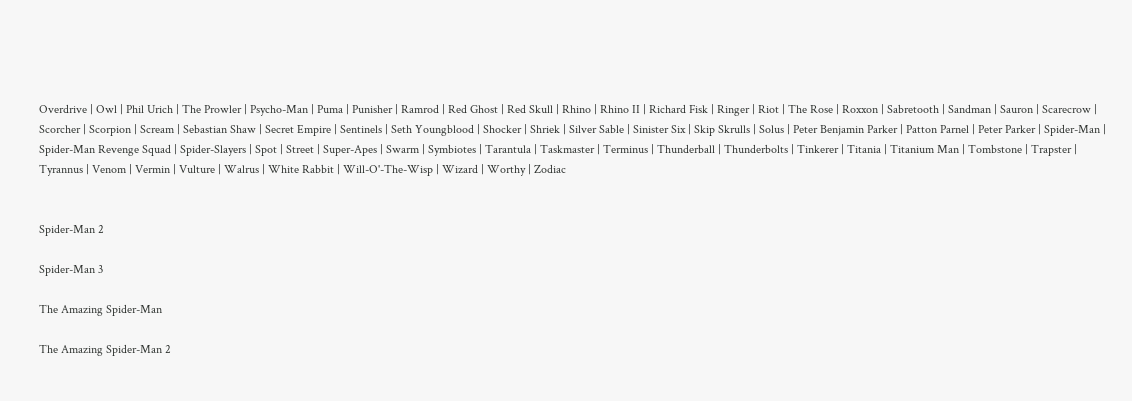Overdrive | Owl | Phil Urich | The Prowler | Psycho-Man | Puma | Punisher | Ramrod | Red Ghost | Red Skull | Rhino | Rhino II | Richard Fisk | Ringer | Riot | The Rose | Roxxon | Sabretooth | Sandman | Sauron | Scarecrow | Scorcher | Scorpion | Scream | Sebastian Shaw | Secret Empire | Sentinels | Seth Youngblood | Shocker | Shriek | Silver Sable | Sinister Six | Skip Skrulls | Solus | Peter Benjamin Parker | Patton Parnel | Peter Parker | Spider-Man | Spider-Man Revenge Squad | Spider-Slayers | Spot | Street | Super-Apes | Swarm | Symbiotes | Tarantula | Taskmaster | Terminus | Thunderball | Thunderbolts | Tinkerer | Titania | Titanium Man | Tombstone | Trapster | Tyrannus | Venom | Vermin | Vulture | Walrus | White Rabbit | Will-O'-The-Wisp | Wizard | Worthy | Zodiac


Spider-Man 2

Spider-Man 3

The Amazing Spider-Man

The Amazing Spider-Man 2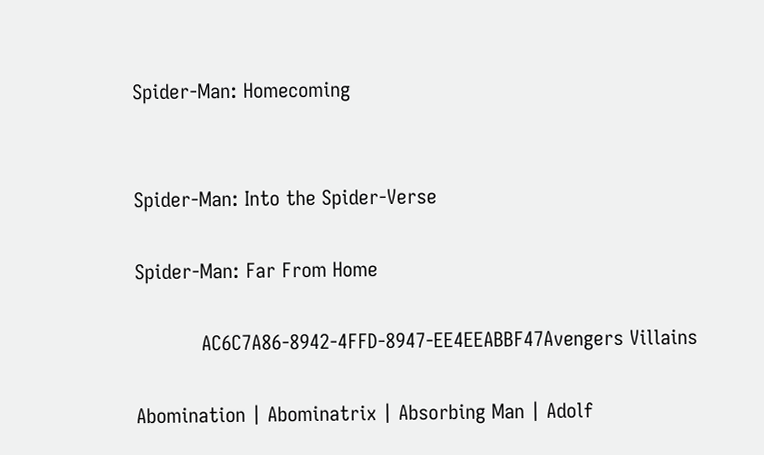Spider-Man: Homecoming


Spider-Man: Into the Spider-Verse

Spider-Man: Far From Home

           AC6C7A86-8942-4FFD-8947-EE4EEABBF47Avengers Villains

Abomination | Abominatrix | Absorbing Man | Adolf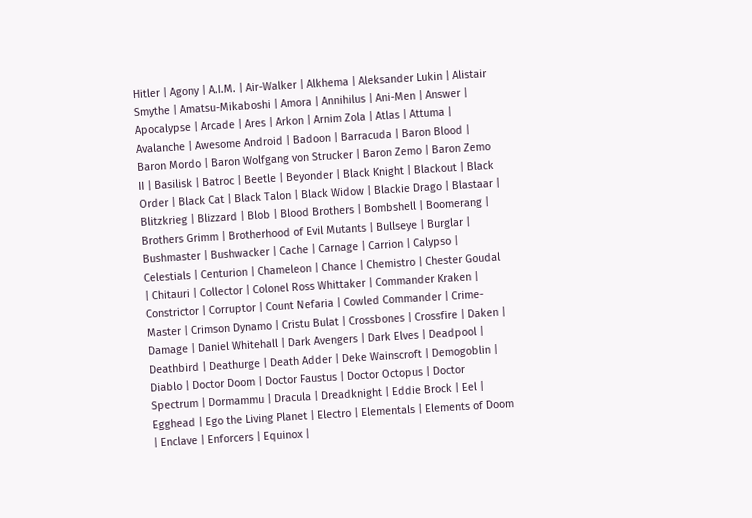Hitler | Agony | A.I.M. | Air-Walker | Alkhema | Aleksander Lukin | Alistair Smythe | Amatsu-Mikaboshi | Amora | Annihilus | Ani-Men | Answer | Apocalypse | Arcade | Ares | Arkon | Arnim Zola | Atlas | Attuma | Avalanche | Awesome Android | Badoon | Barracuda | Baron Blood | Baron Mordo | Baron Wolfgang von Strucker | Baron Zemo | Baron Zemo II | Basilisk | Batroc | Beetle | Beyonder | Black Knight | Blackout | Black Order | Black Cat | Black Talon | Black Widow | Blackie Drago | Blastaar | Blitzkrieg | Blizzard | Blob | Blood Brothers | Bombshell | Boomerang | Brothers Grimm | Brotherhood of Evil Mutants | Bullseye | Burglar | Bushmaster | Bushwacker | Cache | Carnage | Carrion | Calypso | Celestials | Centurion | Chameleon | Chance | Chemistro | Chester Goudal | Chitauri | Collector | Colonel Ross Whittaker | Commander Kraken | Constrictor | Corruptor | Count Nefaria | Cowled Commander | Crime-Master | Crimson Dynamo | Cristu Bulat | Crossbones | Crossfire | Daken | Damage | Daniel Whitehall | Dark Avengers | Dark Elves | Deadpool | Deathbird | Deathurge | Death Adder | Deke Wainscroft | Demogoblin | Diablo | Doctor Doom | Doctor Faustus | Doctor Octopus | Doctor Spectrum | Dormammu | Dracula | Dreadknight | Eddie Brock | Eel | Egghead | Ego the Living Planet | Electro | Elementals | Elements of Doom | Enclave | Enforcers | Equinox |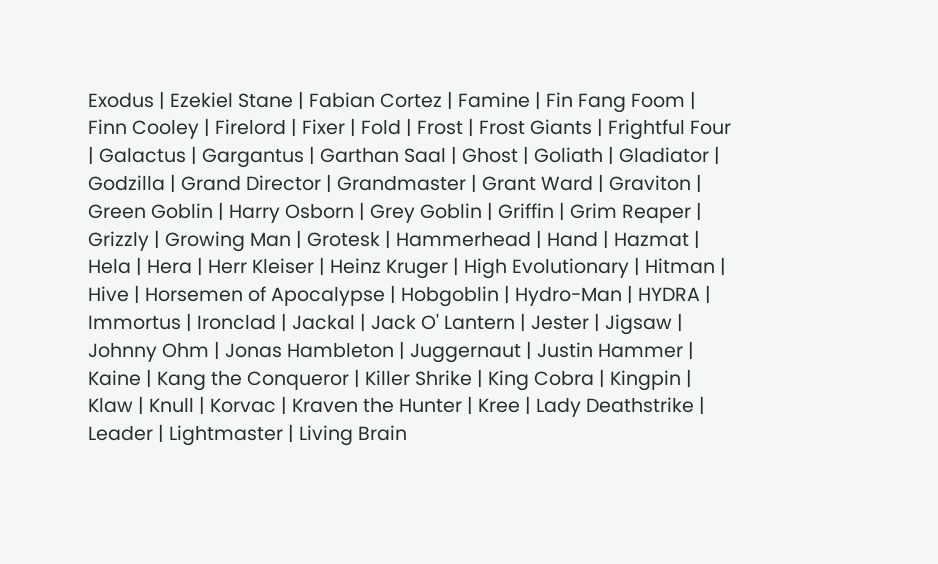Exodus | Ezekiel Stane | Fabian Cortez | Famine | Fin Fang Foom | Finn Cooley | Firelord | Fixer | Fold | Frost | Frost Giants | Frightful Four | Galactus | Gargantus | Garthan Saal | Ghost | Goliath | Gladiator | Godzilla | Grand Director | Grandmaster | Grant Ward | Graviton | Green Goblin | Harry Osborn | Grey Goblin | Griffin | Grim Reaper | Grizzly | Growing Man | Grotesk | Hammerhead | Hand | Hazmat | Hela | Hera | Herr Kleiser | Heinz Kruger | High Evolutionary | Hitman | Hive | Horsemen of Apocalypse | Hobgoblin | Hydro-Man | HYDRA | Immortus | Ironclad | Jackal | Jack O' Lantern | Jester | Jigsaw | Johnny Ohm | Jonas Hambleton | Juggernaut | Justin Hammer | Kaine | Kang the Conqueror | Killer Shrike | King Cobra | Kingpin | Klaw | Knull | Korvac | Kraven the Hunter | Kree | Lady Deathstrike | Leader | Lightmaster | Living Brain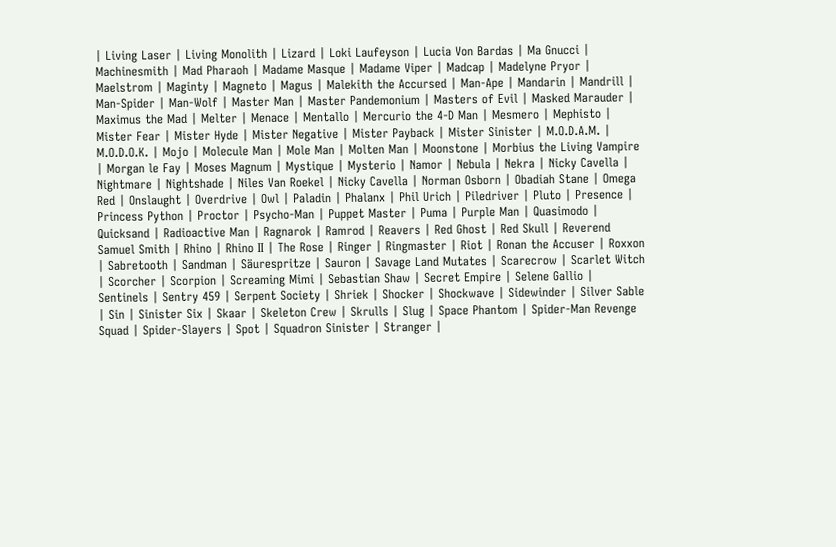| Living Laser | Living Monolith | Lizard | Loki Laufeyson | Lucia Von Bardas | Ma Gnucci | Machinesmith | Mad Pharaoh | Madame Masque | Madame Viper | Madcap | Madelyne Pryor | Maelstrom | Maginty | Magneto | Magus | Malekith the Accursed | Man-Ape | Mandarin | Mandrill | Man-Spider | Man-Wolf | Master Man | Master Pandemonium | Masters of Evil | Masked Marauder | Maximus the Mad | Melter | Menace | Mentallo | Mercurio the 4-D Man | Mesmero | Mephisto | Mister Fear | Mister Hyde | Mister Negative | Mister Payback | Mister Sinister | M.O.D.A.M. | M.O.D.O.K. | Mojo | Molecule Man | Mole Man | Molten Man | Moonstone | Morbius the Living Vampire | Morgan le Fay | Moses Magnum | Mystique | Mysterio | Namor | Nebula | Nekra | Nicky Cavella | Nightmare | Nightshade | Niles Van Roekel | Nicky Cavella | Norman Osborn | Obadiah Stane | Omega Red | Onslaught | Overdrive | Owl | Paladin | Phalanx | Phil Urich | Piledriver | Pluto | Presence | Princess Python | Proctor | Psycho-Man | Puppet Master | Puma | Purple Man | Quasimodo | Quicksand | Radioactive Man | Ragnarok | Ramrod | Reavers | Red Ghost | Red Skull | Reverend Samuel Smith | Rhino | Rhino II | The Rose | Ringer | Ringmaster | Riot | Ronan the Accuser | Roxxon | Sabretooth | Sandman | Säurespritze | Sauron | Savage Land Mutates | Scarecrow | Scarlet Witch | Scorcher | Scorpion | Screaming Mimi | Sebastian Shaw | Secret Empire | Selene Gallio | Sentinels | Sentry 459 | Serpent Society | Shriek | Shocker | Shockwave | Sidewinder | Silver Sable | Sin | Sinister Six | Skaar | Skeleton Crew | Skrulls | Slug | Space Phantom | Spider-Man Revenge Squad | Spider-Slayers | Spot | Squadron Sinister | Stranger |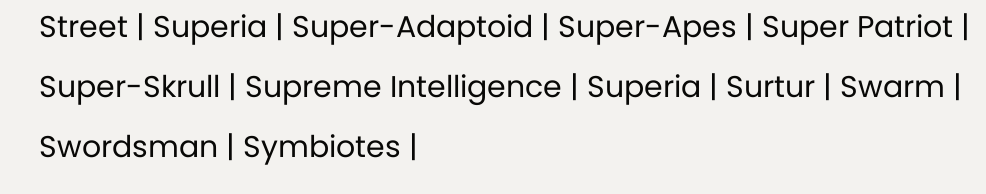Street | Superia | Super-Adaptoid | Super-Apes | Super Patriot | Super-Skrull | Supreme Intelligence | Superia | Surtur | Swarm | Swordsman | Symbiotes |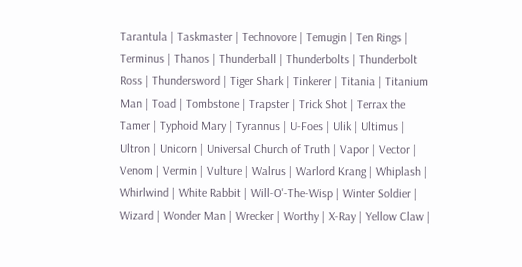Tarantula | Taskmaster | Technovore | Temugin | Ten Rings | Terminus | Thanos | Thunderball | Thunderbolts | Thunderbolt Ross | Thundersword | Tiger Shark | Tinkerer | Titania | Titanium Man | Toad | Tombstone | Trapster | Trick Shot | Terrax the Tamer | Typhoid Mary | Tyrannus | U-Foes | Ulik | Ultimus | Ultron | Unicorn | Universal Church of Truth | Vapor | Vector | Venom | Vermin | Vulture | Walrus | Warlord Krang | Whiplash | Whirlwind | White Rabbit | Will-O'-The-Wisp | Winter Soldier | Wizard | Wonder Man | Wrecker | Worthy | X-Ray | Yellow Claw |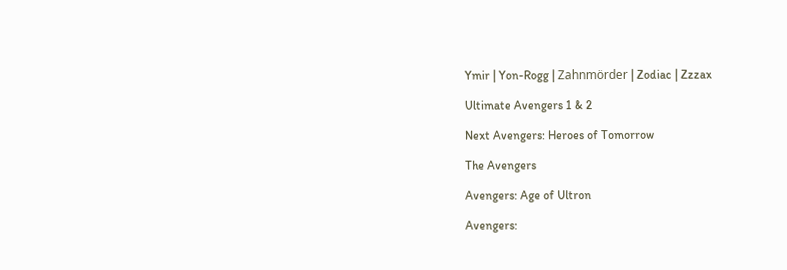Ymir | Yon-Rogg | Zahnmörder | Zodiac | Zzzax

Ultimate Avengers 1 & 2

Next Avengers: Heroes of Tomorrow

The Avengers

Avengers: Age of Ultron

Avengers: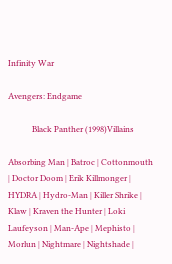Infinity War

Avengers: Endgame

            Black Panther (1998)Villains

Absorbing Man | Batroc | Cottonmouth | Doctor Doom | Erik Killmonger | HYDRA | Hydro-Man | Killer Shrike | Klaw | Kraven the Hunter | Loki Laufeyson | Man-Ape | Mephisto | Morlun | Nightmare | Nightshade |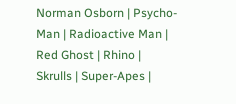Norman Osborn | Psycho-Man | Radioactive Man | Red Ghost | Rhino | Skrulls | Super-Apes |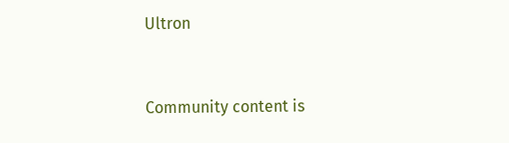Ultron


Community content is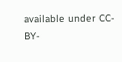available under CC-BY-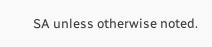SA unless otherwise noted.